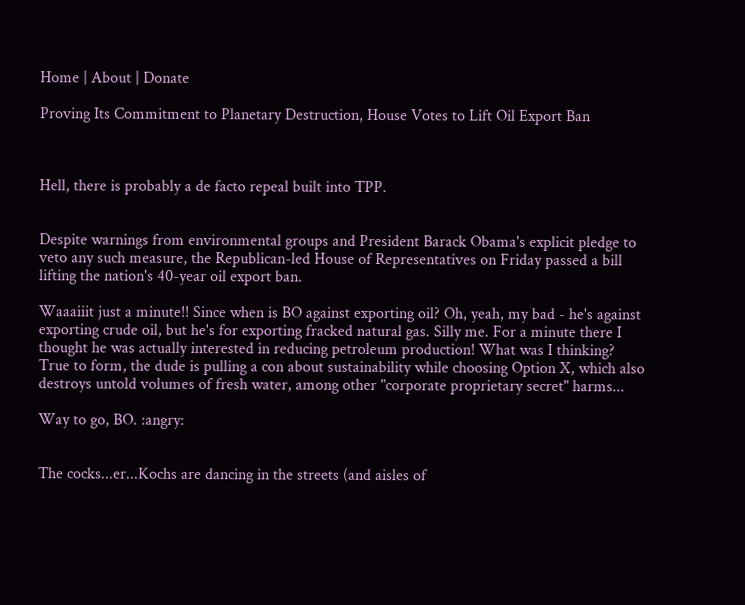Home | About | Donate

Proving Its Commitment to Planetary Destruction, House Votes to Lift Oil Export Ban



Hell, there is probably a de facto repeal built into TPP.


Despite warnings from environmental groups and President Barack Obama's explicit pledge to veto any such measure, the Republican-led House of Representatives on Friday passed a bill lifting the nation's 40-year oil export ban.

Waaaiiit just a minute!! Since when is BO against exporting oil? Oh, yeah, my bad - he's against exporting crude oil, but he's for exporting fracked natural gas. Silly me. For a minute there I thought he was actually interested in reducing petroleum production! What was I thinking? True to form, the dude is pulling a con about sustainability while choosing Option X, which also destroys untold volumes of fresh water, among other "corporate proprietary secret" harms...

Way to go, BO. :angry:


The cocks...er...Kochs are dancing in the streets (and aisles of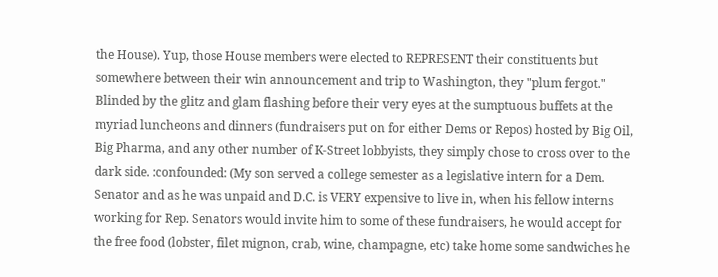the House). Yup, those House members were elected to REPRESENT their constituents but somewhere between their win announcement and trip to Washington, they "plum fergot." Blinded by the glitz and glam flashing before their very eyes at the sumptuous buffets at the myriad luncheons and dinners (fundraisers put on for either Dems or Repos) hosted by Big Oil, Big Pharma, and any other number of K-Street lobbyists, they simply chose to cross over to the dark side. :confounded: (My son served a college semester as a legislative intern for a Dem. Senator and as he was unpaid and D.C. is VERY expensive to live in, when his fellow interns working for Rep. Senators would invite him to some of these fundraisers, he would accept for the free food (lobster, filet mignon, crab, wine, champagne, etc) take home some sandwiches he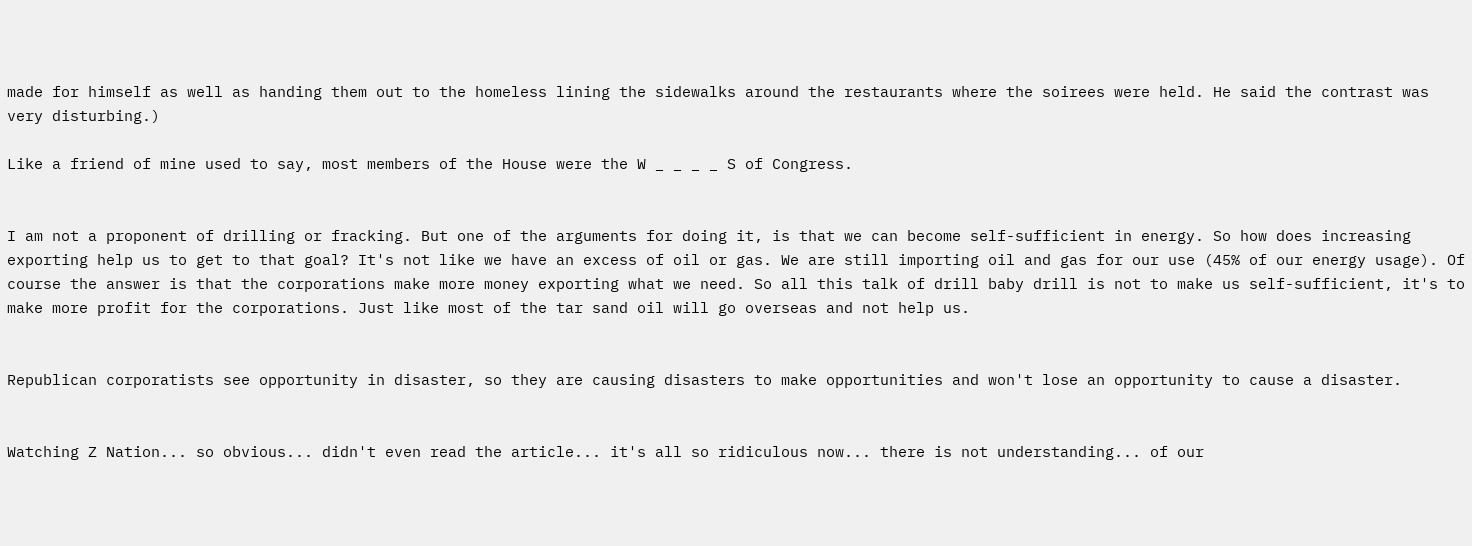made for himself as well as handing them out to the homeless lining the sidewalks around the restaurants where the soirees were held. He said the contrast was very disturbing.)

Like a friend of mine used to say, most members of the House were the W _ _ _ _ S of Congress.


I am not a proponent of drilling or fracking. But one of the arguments for doing it, is that we can become self-sufficient in energy. So how does increasing exporting help us to get to that goal? It's not like we have an excess of oil or gas. We are still importing oil and gas for our use (45% of our energy usage). Of course the answer is that the corporations make more money exporting what we need. So all this talk of drill baby drill is not to make us self-sufficient, it's to make more profit for the corporations. Just like most of the tar sand oil will go overseas and not help us.


Republican corporatists see opportunity in disaster, so they are causing disasters to make opportunities and won't lose an opportunity to cause a disaster.


Watching Z Nation... so obvious... didn't even read the article... it's all so ridiculous now... there is not understanding... of our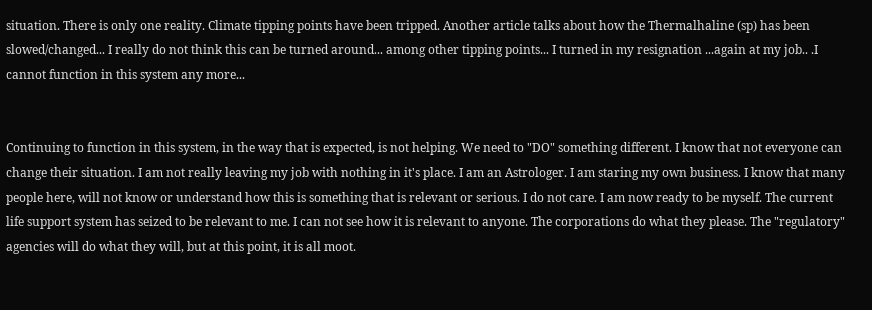situation. There is only one reality. Climate tipping points have been tripped. Another article talks about how the Thermalhaline (sp) has been slowed/changed... I really do not think this can be turned around... among other tipping points... I turned in my resignation ...again at my job.. .I cannot function in this system any more...


Continuing to function in this system, in the way that is expected, is not helping. We need to "DO" something different. I know that not everyone can change their situation. I am not really leaving my job with nothing in it's place. I am an Astrologer. I am staring my own business. I know that many people here, will not know or understand how this is something that is relevant or serious. I do not care. I am now ready to be myself. The current life support system has seized to be relevant to me. I can not see how it is relevant to anyone. The corporations do what they please. The "regulatory" agencies will do what they will, but at this point, it is all moot.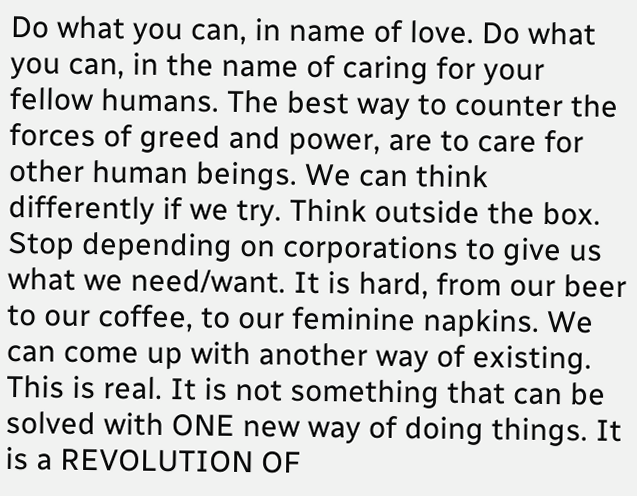Do what you can, in name of love. Do what you can, in the name of caring for your fellow humans. The best way to counter the forces of greed and power, are to care for other human beings. We can think differently if we try. Think outside the box. Stop depending on corporations to give us what we need/want. It is hard, from our beer to our coffee, to our feminine napkins. We can come up with another way of existing. This is real. It is not something that can be solved with ONE new way of doing things. It is a REVOLUTION OF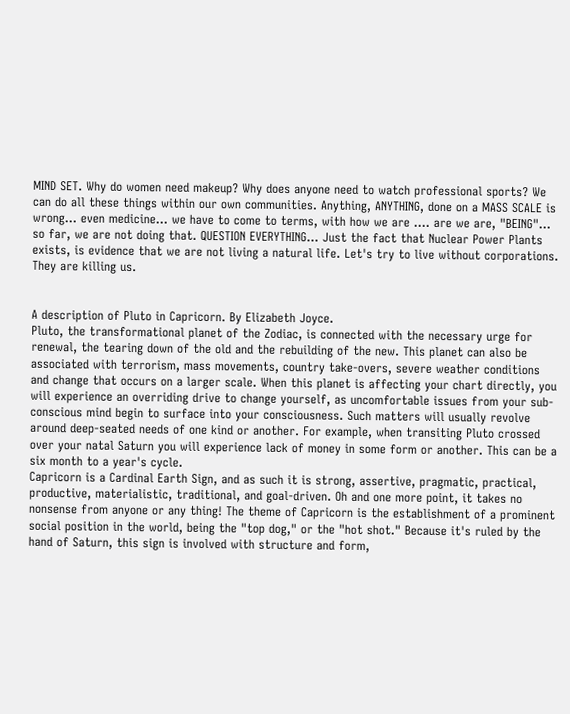MIND SET. Why do women need makeup? Why does anyone need to watch professional sports? We can do all these things within our own communities. Anything, ANYTHING, done on a MASS SCALE is wrong... even medicine... we have to come to terms, with how we are .... are we are, "BEING"... so far, we are not doing that. QUESTION EVERYTHING... Just the fact that Nuclear Power Plants exists, is evidence that we are not living a natural life. Let's try to live without corporations. They are killing us.


A description of Pluto in Capricorn. By Elizabeth Joyce.
Pluto, the transformational planet of the Zodiac, is connected with the necessary urge for renewal, the tearing down of the old and the rebuilding of the new. This planet can also be associated with terrorism, mass movements, country take-overs, severe weather conditions and change that occurs on a larger scale. When this planet is affecting your chart directly, you will experience an overriding drive to change yourself, as uncomfortable issues from your sub-conscious mind begin to surface into your consciousness. Such matters will usually revolve around deep-seated needs of one kind or another. For example, when transiting Pluto crossed over your natal Saturn you will experience lack of money in some form or another. This can be a six month to a year's cycle.
Capricorn is a Cardinal Earth Sign, and as such it is strong, assertive, pragmatic, practical, productive, materialistic, traditional, and goal-driven. Oh and one more point, it takes no nonsense from anyone or any thing! The theme of Capricorn is the establishment of a prominent social position in the world, being the "top dog," or the "hot shot." Because it's ruled by the hand of Saturn, this sign is involved with structure and form,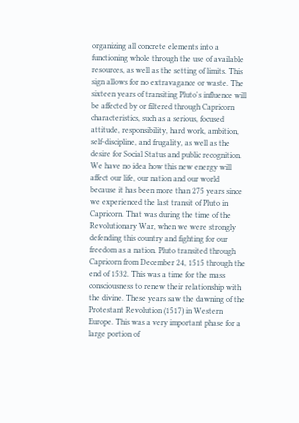organizing all concrete elements into a functioning whole through the use of available resources, as well as the setting of limits. This sign allows for no extravagance or waste. The sixteen years of transiting Pluto's influence will be affected by or filtered through Capricorn characteristics, such as a serious, focused attitude, responsibility, hard work, ambition, self-discipline, and frugality, as well as the desire for Social Status and public recognition.
We have no idea how this new energy will affect our life, our nation and our world because it has been more than 275 years since we experienced the last transit of Pluto in Capricorn. That was during the time of the Revolutionary War, when we were strongly defending this country and fighting for our freedom as a nation. Pluto transited through Capricorn from December 24, 1515 through the end of 1532. This was a time for the mass consciousness to renew their relationship with the divine. These years saw the dawning of the Protestant Revolution (1517) in Western Europe. This was a very important phase for a large portion of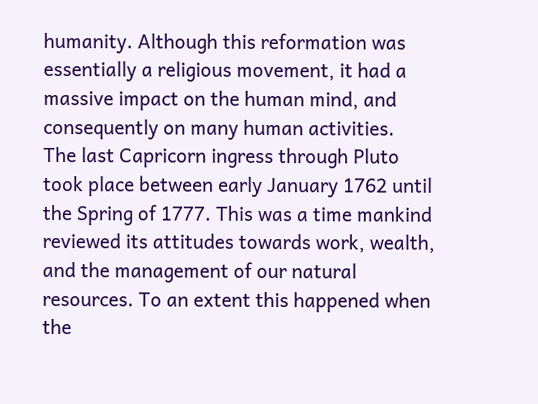humanity. Although this reformation was essentially a religious movement, it had a massive impact on the human mind, and consequently on many human activities.
The last Capricorn ingress through Pluto took place between early January 1762 until the Spring of 1777. This was a time mankind reviewed its attitudes towards work, wealth, and the management of our natural resources. To an extent this happened when the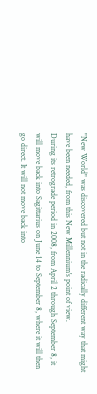"New World" was discovered but not in the radically different way that might have been needed, from this New Millennium's point of view.
During its retrograde period in 2008, from April 2 through September 8, it will move back into Sagittarius on June 14 to September 8, where it will then go direct. It will not move back into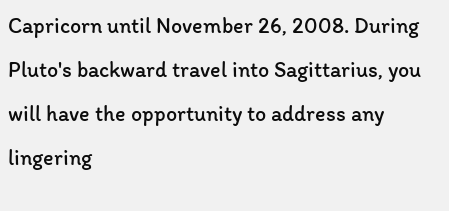Capricorn until November 26, 2008. During Pluto's backward travel into Sagittarius, you will have the opportunity to address any lingering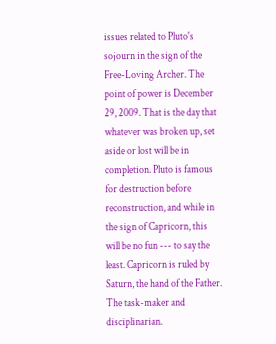issues related to Pluto's sojourn in the sign of the Free-Loving Archer. The point of power is December 29, 2009. That is the day that whatever was broken up, set aside or lost will be in completion. Pluto is famous for destruction before reconstruction, and while in the sign of Capricorn, this will be no fun --- to say the least. Capricorn is ruled by Saturn, the hand of the Father. The task-maker and disciplinarian.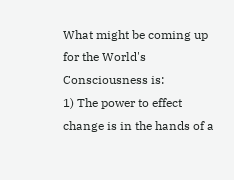What might be coming up for the World's Consciousness is:
1) The power to effect change is in the hands of a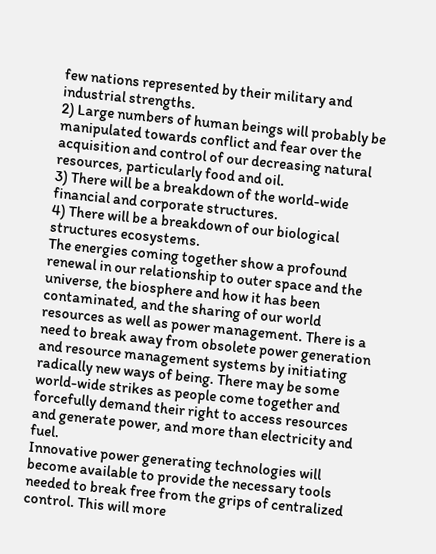few nations represented by their military and industrial strengths.
2) Large numbers of human beings will probably be manipulated towards conflict and fear over the acquisition and control of our decreasing natural resources, particularly food and oil.
3) There will be a breakdown of the world-wide financial and corporate structures.
4) There will be a breakdown of our biological structures ecosystems.
The energies coming together show a profound renewal in our relationship to outer space and the universe, the biosphere and how it has been contaminated, and the sharing of our world resources as well as power management. There is a need to break away from obsolete power generation and resource management systems by initiating radically new ways of being. There may be some world-wide strikes as people come together and forcefully demand their right to access resources and generate power, and more than electricity and fuel.
Innovative power generating technologies will become available to provide the necessary tools needed to break free from the grips of centralized control. This will more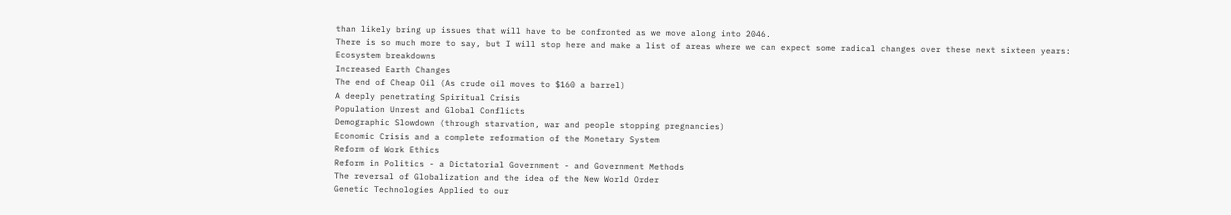than likely bring up issues that will have to be confronted as we move along into 2046.
There is so much more to say, but I will stop here and make a list of areas where we can expect some radical changes over these next sixteen years:
Ecosystem breakdowns
Increased Earth Changes
The end of Cheap Oil (As crude oil moves to $160 a barrel)
A deeply penetrating Spiritual Crisis
Population Unrest and Global Conflicts
Demographic Slowdown (through starvation, war and people stopping pregnancies)
Economic Crisis and a complete reformation of the Monetary System
Reform of Work Ethics
Reform in Politics - a Dictatorial Government - and Government Methods
The reversal of Globalization and the idea of the New World Order
Genetic Technologies Applied to our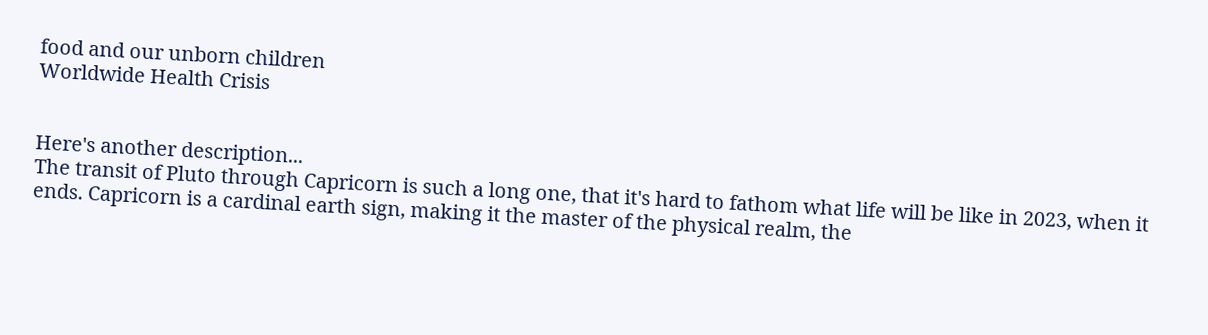food and our unborn children
Worldwide Health Crisis


Here's another description...
The transit of Pluto through Capricorn is such a long one, that it's hard to fathom what life will be like in 2023, when it ends. Capricorn is a cardinal earth sign, making it the master of the physical realm, the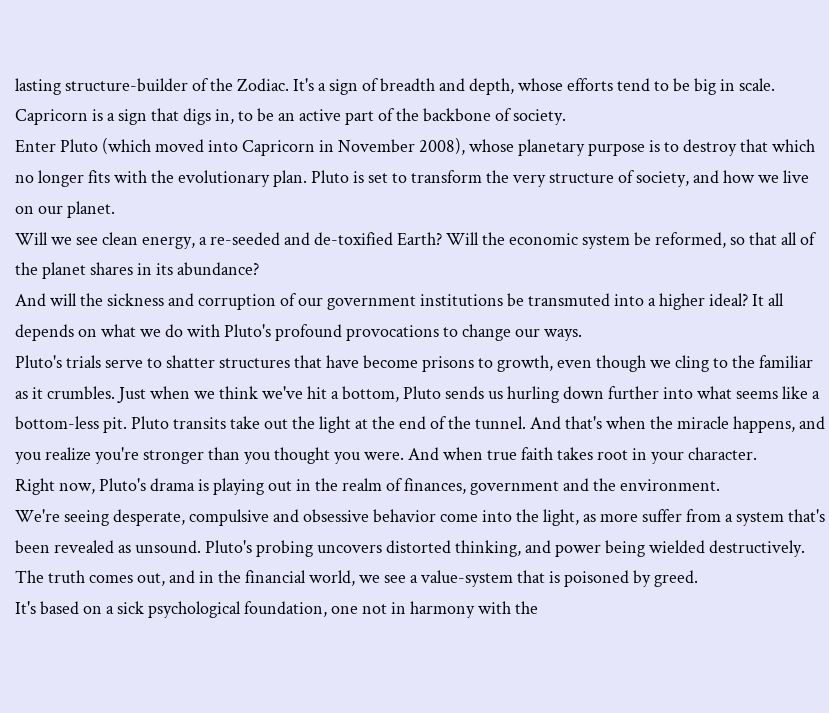lasting structure-builder of the Zodiac. It's a sign of breadth and depth, whose efforts tend to be big in scale. Capricorn is a sign that digs in, to be an active part of the backbone of society.
Enter Pluto (which moved into Capricorn in November 2008), whose planetary purpose is to destroy that which no longer fits with the evolutionary plan. Pluto is set to transform the very structure of society, and how we live on our planet.
Will we see clean energy, a re-seeded and de-toxified Earth? Will the economic system be reformed, so that all of the planet shares in its abundance?
And will the sickness and corruption of our government institutions be transmuted into a higher ideal? It all depends on what we do with Pluto's profound provocations to change our ways.
Pluto's trials serve to shatter structures that have become prisons to growth, even though we cling to the familiar as it crumbles. Just when we think we've hit a bottom, Pluto sends us hurling down further into what seems like a bottom-less pit. Pluto transits take out the light at the end of the tunnel. And that's when the miracle happens, and you realize you're stronger than you thought you were. And when true faith takes root in your character.
Right now, Pluto's drama is playing out in the realm of finances, government and the environment.
We're seeing desperate, compulsive and obsessive behavior come into the light, as more suffer from a system that's been revealed as unsound. Pluto's probing uncovers distorted thinking, and power being wielded destructively. The truth comes out, and in the financial world, we see a value-system that is poisoned by greed.
It's based on a sick psychological foundation, one not in harmony with the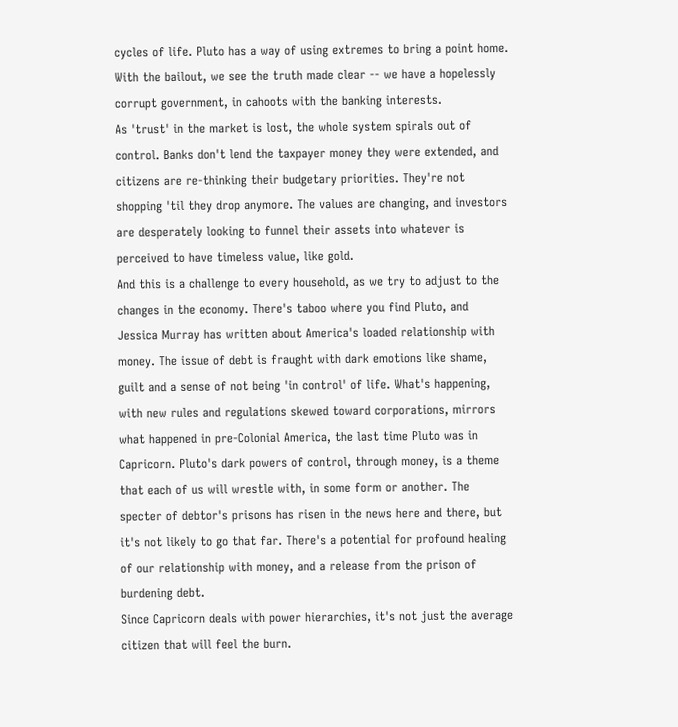cycles of life. Pluto has a way of using extremes to bring a point home. With the bailout, we see the truth made clear -- we have a hopelessly corrupt government, in cahoots with the banking interests.
As 'trust' in the market is lost, the whole system spirals out of control. Banks don't lend the taxpayer money they were extended, and citizens are re-thinking their budgetary priorities. They're not shopping 'til they drop anymore. The values are changing, and investors are desperately looking to funnel their assets into whatever is perceived to have timeless value, like gold.
And this is a challenge to every household, as we try to adjust to the changes in the economy. There's taboo where you find Pluto, and Jessica Murray has written about America's loaded relationship with money. The issue of debt is fraught with dark emotions like shame, guilt and a sense of not being 'in control' of life. What's happening, with new rules and regulations skewed toward corporations, mirrors what happened in pre-Colonial America, the last time Pluto was in Capricorn. Pluto's dark powers of control, through money, is a theme that each of us will wrestle with, in some form or another. The specter of debtor's prisons has risen in the news here and there, but it's not likely to go that far. There's a potential for profound healing of our relationship with money, and a release from the prison of burdening debt.
Since Capricorn deals with power hierarchies, it's not just the average citizen that will feel the burn.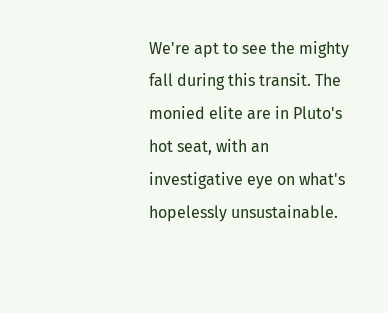We're apt to see the mighty fall during this transit. The monied elite are in Pluto's hot seat, with an investigative eye on what's hopelessly unsustainable.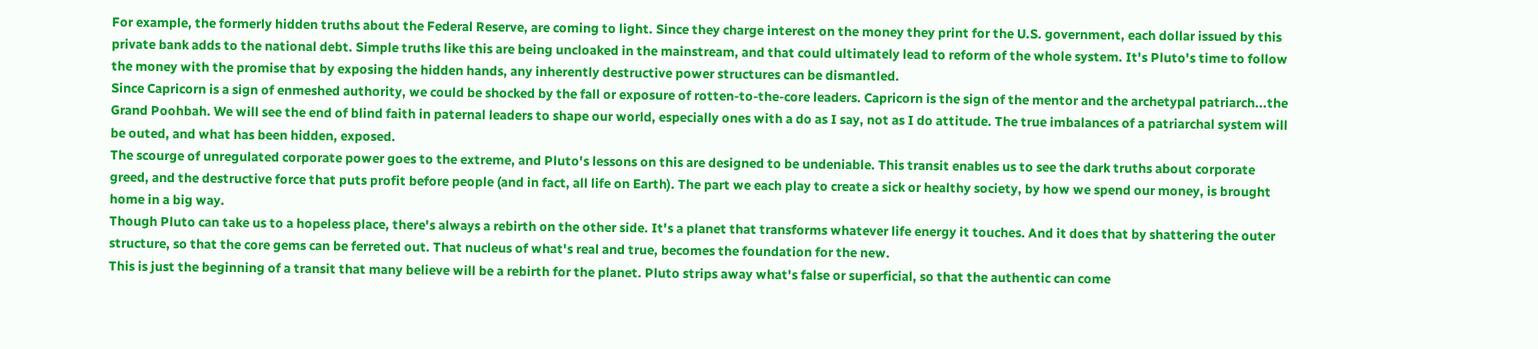For example, the formerly hidden truths about the Federal Reserve, are coming to light. Since they charge interest on the money they print for the U.S. government, each dollar issued by this private bank adds to the national debt. Simple truths like this are being uncloaked in the mainstream, and that could ultimately lead to reform of the whole system. It's Pluto's time to follow the money with the promise that by exposing the hidden hands, any inherently destructive power structures can be dismantled.
Since Capricorn is a sign of enmeshed authority, we could be shocked by the fall or exposure of rotten-to-the-core leaders. Capricorn is the sign of the mentor and the archetypal patriarch...the Grand Poohbah. We will see the end of blind faith in paternal leaders to shape our world, especially ones with a do as I say, not as I do attitude. The true imbalances of a patriarchal system will be outed, and what has been hidden, exposed.
The scourge of unregulated corporate power goes to the extreme, and Pluto's lessons on this are designed to be undeniable. This transit enables us to see the dark truths about corporate greed, and the destructive force that puts profit before people (and in fact, all life on Earth). The part we each play to create a sick or healthy society, by how we spend our money, is brought home in a big way.
Though Pluto can take us to a hopeless place, there's always a rebirth on the other side. It's a planet that transforms whatever life energy it touches. And it does that by shattering the outer structure, so that the core gems can be ferreted out. That nucleus of what's real and true, becomes the foundation for the new.
This is just the beginning of a transit that many believe will be a rebirth for the planet. Pluto strips away what's false or superficial, so that the authentic can come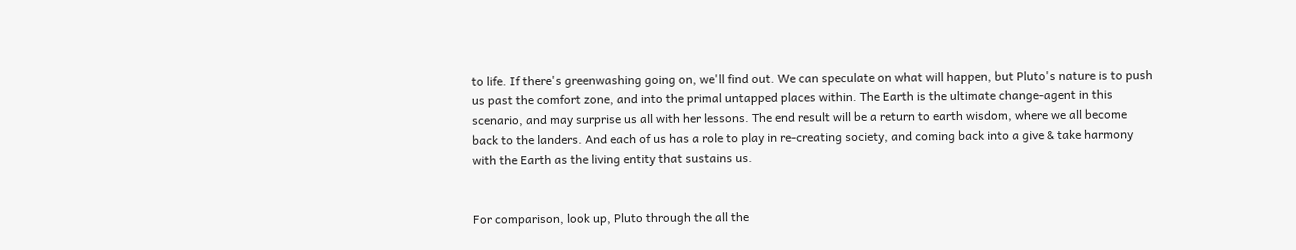to life. If there's greenwashing going on, we'll find out. We can speculate on what will happen, but Pluto's nature is to push us past the comfort zone, and into the primal untapped places within. The Earth is the ultimate change-agent in this scenario, and may surprise us all with her lessons. The end result will be a return to earth wisdom, where we all become back to the landers. And each of us has a role to play in re-creating society, and coming back into a give & take harmony with the Earth as the living entity that sustains us.


For comparison, look up, Pluto through the all the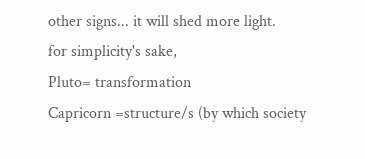other signs... it will shed more light.
for simplicity's sake,
Pluto= transformation
Capricorn =structure/s (by which society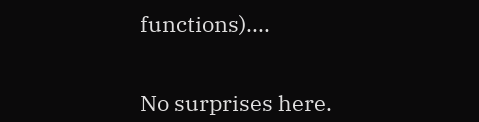functions)....


No surprises here.